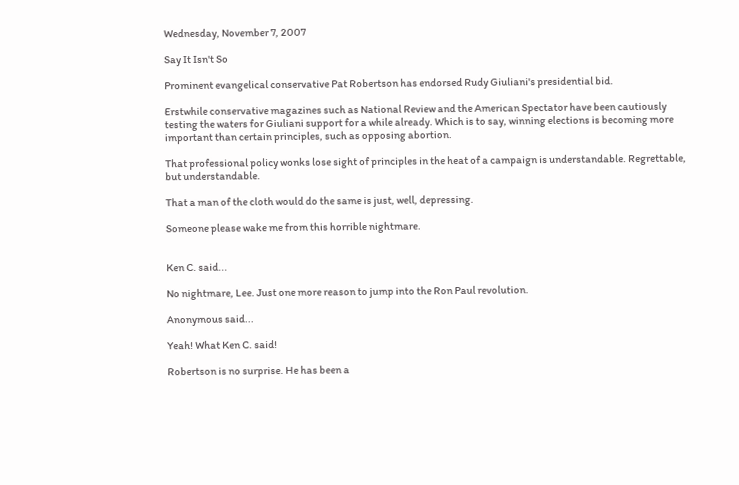Wednesday, November 7, 2007

Say It Isn't So

Prominent evangelical conservative Pat Robertson has endorsed Rudy Giuliani's presidential bid.

Erstwhile conservative magazines such as National Review and the American Spectator have been cautiously testing the waters for Giuliani support for a while already. Which is to say, winning elections is becoming more important than certain principles, such as opposing abortion.

That professional policy wonks lose sight of principles in the heat of a campaign is understandable. Regrettable, but understandable.

That a man of the cloth would do the same is just, well, depressing.

Someone please wake me from this horrible nightmare.


Ken C. said...

No nightmare, Lee. Just one more reason to jump into the Ron Paul revolution.

Anonymous said...

Yeah! What Ken C. said!

Robertson is no surprise. He has been a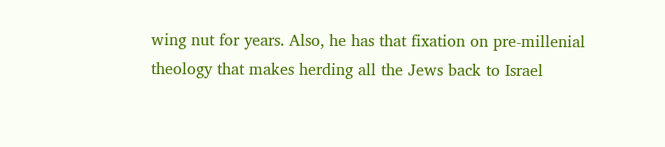wing nut for years. Also, he has that fixation on pre-millenial theology that makes herding all the Jews back to Israel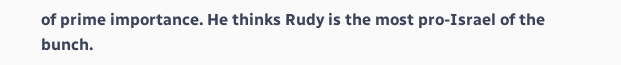of prime importance. He thinks Rudy is the most pro-Israel of the bunch.